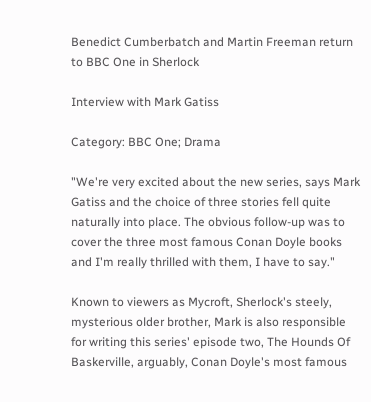Benedict Cumberbatch and Martin Freeman return to BBC One in Sherlock

Interview with Mark Gatiss

Category: BBC One; Drama

"We're very excited about the new series, says Mark Gatiss and the choice of three stories fell quite naturally into place. The obvious follow-up was to cover the three most famous Conan Doyle books and I'm really thrilled with them, I have to say."

Known to viewers as Mycroft, Sherlock's steely, mysterious older brother, Mark is also responsible for writing this series' episode two, The Hounds Of Baskerville, arguably, Conan Doyle's most famous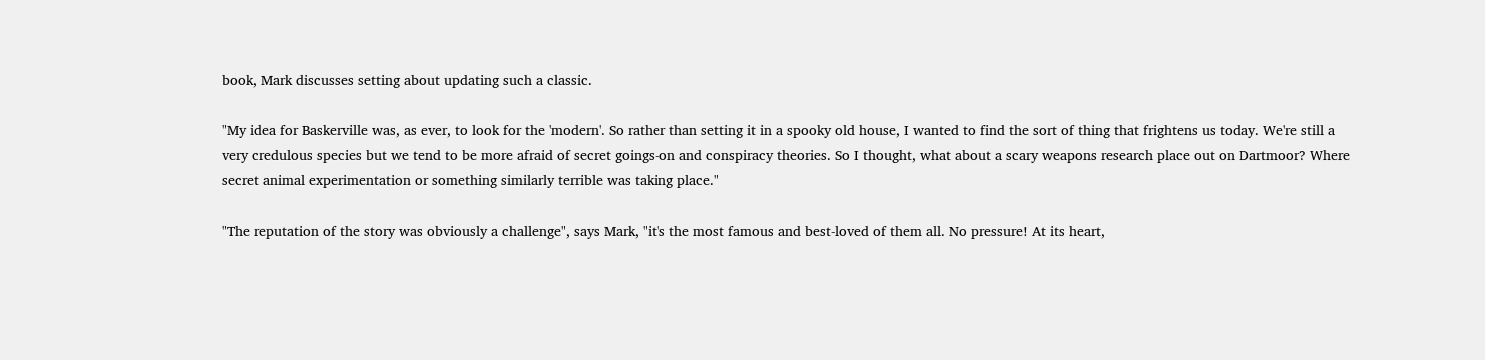book, Mark discusses setting about updating such a classic.

"My idea for Baskerville was, as ever, to look for the 'modern'. So rather than setting it in a spooky old house, I wanted to find the sort of thing that frightens us today. We're still a very credulous species but we tend to be more afraid of secret goings-on and conspiracy theories. So I thought, what about a scary weapons research place out on Dartmoor? Where secret animal experimentation or something similarly terrible was taking place."

"The reputation of the story was obviously a challenge", says Mark, "it's the most famous and best-loved of them all. No pressure! At its heart,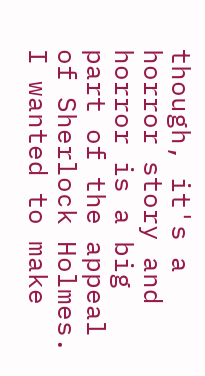though, it's a horror story and horror is a big part of the appeal of Sherlock Holmes. I wanted to make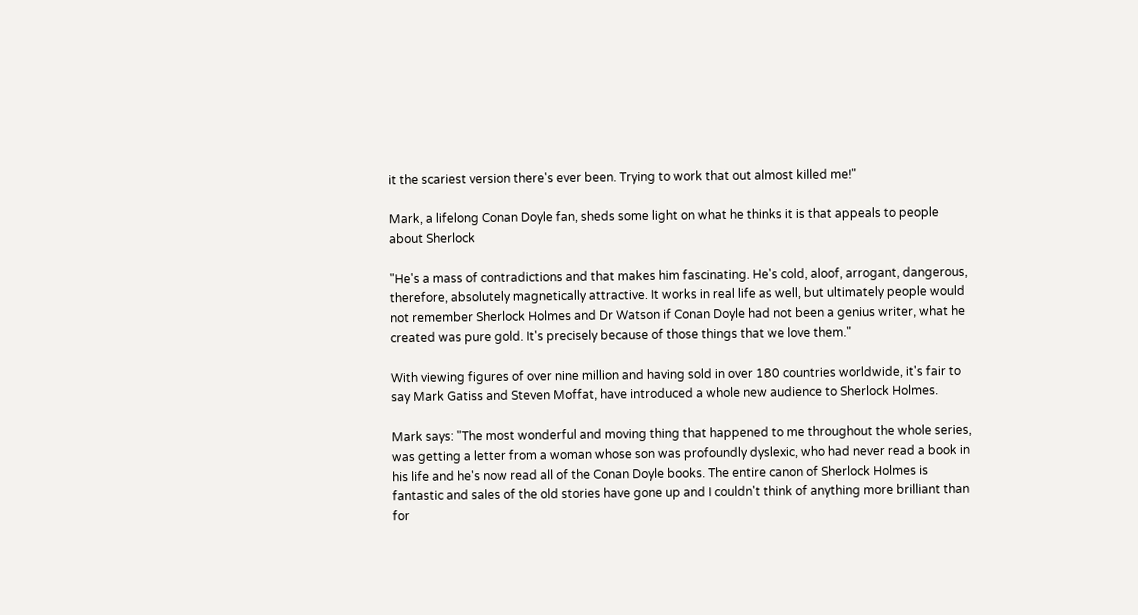it the scariest version there's ever been. Trying to work that out almost killed me!"

Mark, a lifelong Conan Doyle fan, sheds some light on what he thinks it is that appeals to people about Sherlock

"He's a mass of contradictions and that makes him fascinating. He's cold, aloof, arrogant, dangerous, therefore, absolutely magnetically attractive. It works in real life as well, but ultimately people would not remember Sherlock Holmes and Dr Watson if Conan Doyle had not been a genius writer, what he created was pure gold. It's precisely because of those things that we love them."

With viewing figures of over nine million and having sold in over 180 countries worldwide, it's fair to say Mark Gatiss and Steven Moffat, have introduced a whole new audience to Sherlock Holmes.

Mark says: "The most wonderful and moving thing that happened to me throughout the whole series, was getting a letter from a woman whose son was profoundly dyslexic, who had never read a book in his life and he's now read all of the Conan Doyle books. The entire canon of Sherlock Holmes is fantastic and sales of the old stories have gone up and I couldn't think of anything more brilliant than for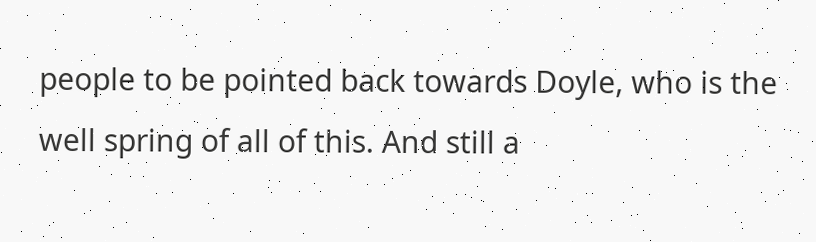people to be pointed back towards Doyle, who is the well spring of all of this. And still a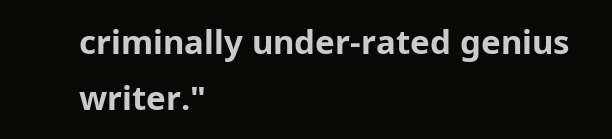criminally under-rated genius writer."